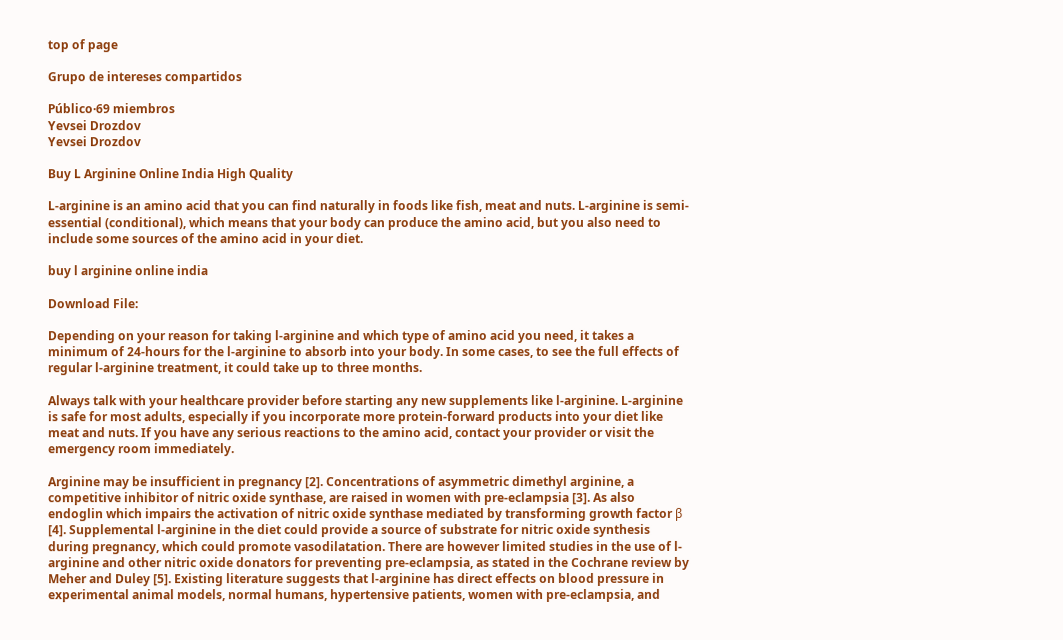top of page

Grupo de intereses compartidos

Público·69 miembros
Yevsei Drozdov
Yevsei Drozdov

Buy L Arginine Online India High Quality

L-arginine is an amino acid that you can find naturally in foods like fish, meat and nuts. L-arginine is semi-essential (conditional), which means that your body can produce the amino acid, but you also need to include some sources of the amino acid in your diet.

buy l arginine online india

Download File:

Depending on your reason for taking l-arginine and which type of amino acid you need, it takes a minimum of 24-hours for the l-arginine to absorb into your body. In some cases, to see the full effects of regular l-arginine treatment, it could take up to three months.

Always talk with your healthcare provider before starting any new supplements like l-arginine. L-arginine is safe for most adults, especially if you incorporate more protein-forward products into your diet like meat and nuts. If you have any serious reactions to the amino acid, contact your provider or visit the emergency room immediately.

Arginine may be insufficient in pregnancy [2]. Concentrations of asymmetric dimethyl arginine, a competitive inhibitor of nitric oxide synthase, are raised in women with pre-eclampsia [3]. As also endoglin which impairs the activation of nitric oxide synthase mediated by transforming growth factor β [4]. Supplemental l-arginine in the diet could provide a source of substrate for nitric oxide synthesis during pregnancy, which could promote vasodilatation. There are however limited studies in the use of l-arginine and other nitric oxide donators for preventing pre-eclampsia, as stated in the Cochrane review by Meher and Duley [5]. Existing literature suggests that l-arginine has direct effects on blood pressure in experimental animal models, normal humans, hypertensive patients, women with pre-eclampsia, and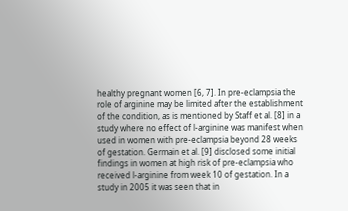healthy pregnant women [6, 7]. In pre-eclampsia the role of arginine may be limited after the establishment of the condition, as is mentioned by Staff et al. [8] in a study where no effect of l-arginine was manifest when used in women with pre-eclampsia beyond 28 weeks of gestation. Germain et al. [9] disclosed some initial findings in women at high risk of pre-eclampsia who received l-arginine from week 10 of gestation. In a study in 2005 it was seen that in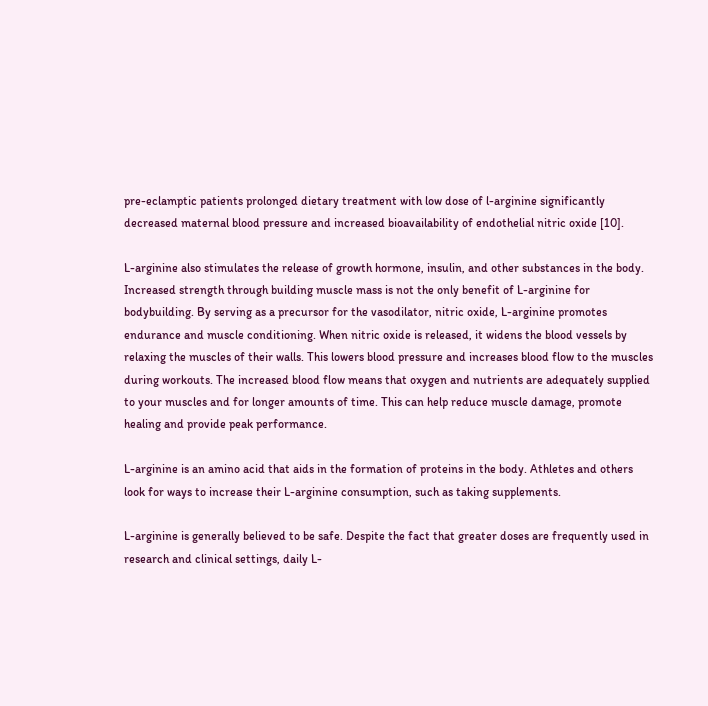pre-eclamptic patients prolonged dietary treatment with low dose of l-arginine significantly decreased maternal blood pressure and increased bioavailability of endothelial nitric oxide [10].

L-arginine also stimulates the release of growth hormone, insulin, and other substances in the body. Increased strength through building muscle mass is not the only benefit of L-arginine for bodybuilding. By serving as a precursor for the vasodilator, nitric oxide, L-arginine promotes endurance and muscle conditioning. When nitric oxide is released, it widens the blood vessels by relaxing the muscles of their walls. This lowers blood pressure and increases blood flow to the muscles during workouts. The increased blood flow means that oxygen and nutrients are adequately supplied to your muscles and for longer amounts of time. This can help reduce muscle damage, promote healing and provide peak performance.

L-arginine is an amino acid that aids in the formation of proteins in the body. Athletes and others look for ways to increase their L-arginine consumption, such as taking supplements.

L-arginine is generally believed to be safe. Despite the fact that greater doses are frequently used in research and clinical settings, daily L-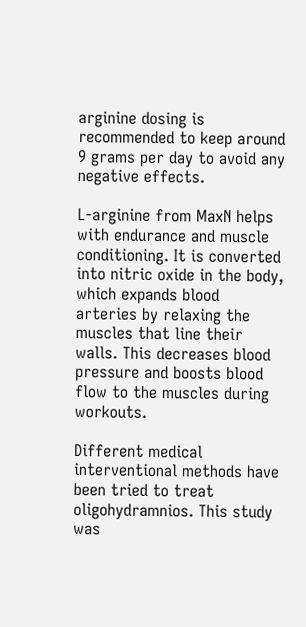arginine dosing is recommended to keep around 9 grams per day to avoid any negative effects.

L-arginine from MaxN helps with endurance and muscle conditioning. It is converted into nitric oxide in the body, which expands blood arteries by relaxing the muscles that line their walls. This decreases blood pressure and boosts blood flow to the muscles during workouts.

Different medical interventional methods have been tried to treat oligohydramnios. This study was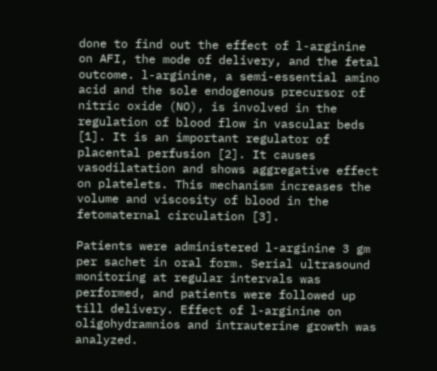done to find out the effect of l-arginine on AFI, the mode of delivery, and the fetal outcome. l-arginine, a semi-essential amino acid and the sole endogenous precursor of nitric oxide (NO), is involved in the regulation of blood flow in vascular beds [1]. It is an important regulator of placental perfusion [2]. It causes vasodilatation and shows aggregative effect on platelets. This mechanism increases the volume and viscosity of blood in the fetomaternal circulation [3].

Patients were administered l-arginine 3 gm per sachet in oral form. Serial ultrasound monitoring at regular intervals was performed, and patients were followed up till delivery. Effect of l-arginine on oligohydramnios and intrauterine growth was analyzed.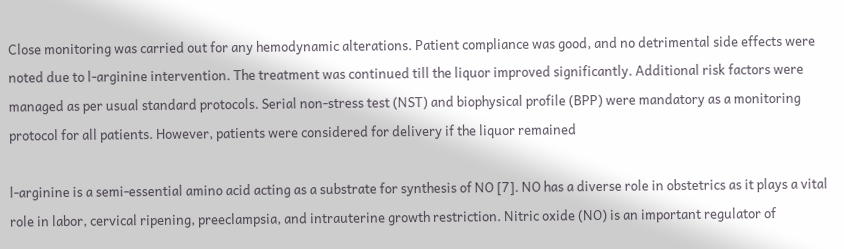Close monitoring was carried out for any hemodynamic alterations. Patient compliance was good, and no detrimental side effects were noted due to l-arginine intervention. The treatment was continued till the liquor improved significantly. Additional risk factors were managed as per usual standard protocols. Serial non-stress test (NST) and biophysical profile (BPP) were mandatory as a monitoring protocol for all patients. However, patients were considered for delivery if the liquor remained

l-arginine is a semi-essential amino acid acting as a substrate for synthesis of NO [7]. NO has a diverse role in obstetrics as it plays a vital role in labor, cervical ripening, preeclampsia, and intrauterine growth restriction. Nitric oxide (NO) is an important regulator of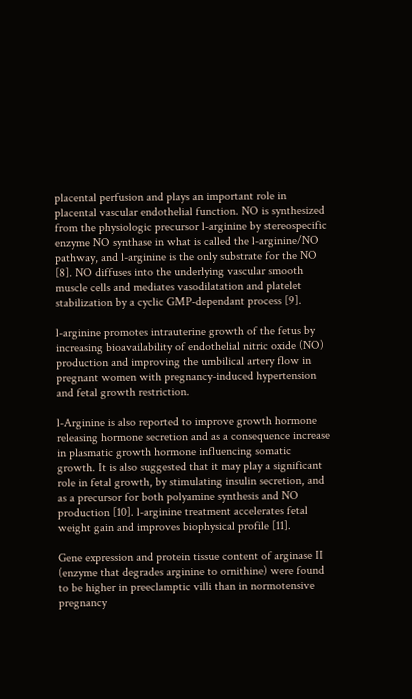placental perfusion and plays an important role in placental vascular endothelial function. NO is synthesized from the physiologic precursor l-arginine by stereospecific enzyme NO synthase in what is called the l-arginine/NO pathway, and l-arginine is the only substrate for the NO [8]. NO diffuses into the underlying vascular smooth muscle cells and mediates vasodilatation and platelet stabilization by a cyclic GMP-dependant process [9].

l-arginine promotes intrauterine growth of the fetus by increasing bioavailability of endothelial nitric oxide (NO) production and improving the umbilical artery flow in pregnant women with pregnancy-induced hypertension and fetal growth restriction.

l-Arginine is also reported to improve growth hormone releasing hormone secretion and as a consequence increase in plasmatic growth hormone influencing somatic growth. It is also suggested that it may play a significant role in fetal growth, by stimulating insulin secretion, and as a precursor for both polyamine synthesis and NO production [10]. l-arginine treatment accelerates fetal weight gain and improves biophysical profile [11].

Gene expression and protein tissue content of arginase II (enzyme that degrades arginine to ornithine) were found to be higher in preeclamptic villi than in normotensive pregnancy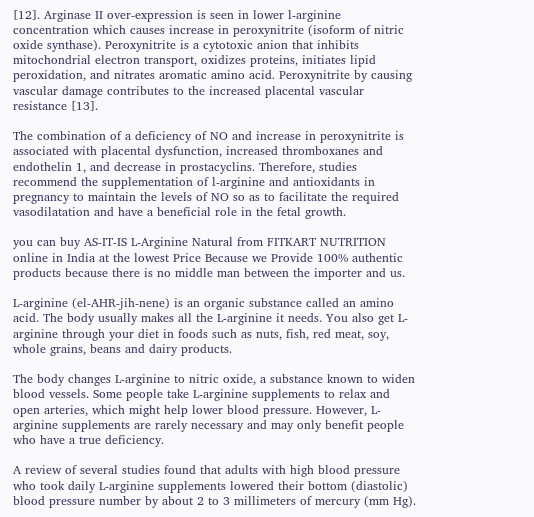[12]. Arginase II over-expression is seen in lower l-arginine concentration which causes increase in peroxynitrite (isoform of nitric oxide synthase). Peroxynitrite is a cytotoxic anion that inhibits mitochondrial electron transport, oxidizes proteins, initiates lipid peroxidation, and nitrates aromatic amino acid. Peroxynitrite by causing vascular damage contributes to the increased placental vascular resistance [13].

The combination of a deficiency of NO and increase in peroxynitrite is associated with placental dysfunction, increased thromboxanes and endothelin 1, and decrease in prostacyclins. Therefore, studies recommend the supplementation of l-arginine and antioxidants in pregnancy to maintain the levels of NO so as to facilitate the required vasodilatation and have a beneficial role in the fetal growth.

you can buy AS-IT-IS L-Arginine Natural from FITKART NUTRITION online in India at the lowest Price Because we Provide 100% authentic products because there is no middle man between the importer and us.

L-arginine (el-AHR-jih-nene) is an organic substance called an amino acid. The body usually makes all the L-arginine it needs. You also get L-arginine through your diet in foods such as nuts, fish, red meat, soy, whole grains, beans and dairy products.

The body changes L-arginine to nitric oxide, a substance known to widen blood vessels. Some people take L-arginine supplements to relax and open arteries, which might help lower blood pressure. However, L-arginine supplements are rarely necessary and may only benefit people who have a true deficiency.

A review of several studies found that adults with high blood pressure who took daily L-arginine supplements lowered their bottom (diastolic) blood pressure number by about 2 to 3 millimeters of mercury (mm Hg).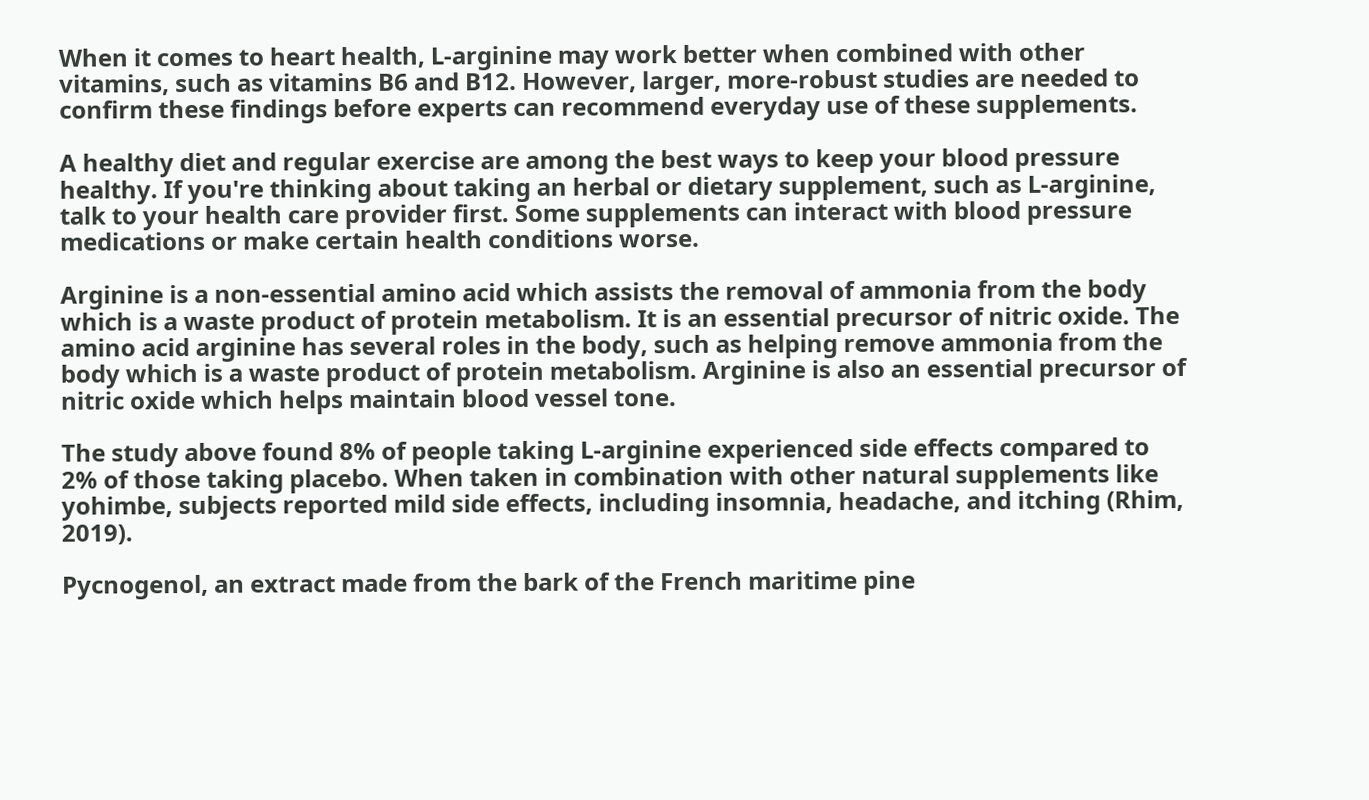When it comes to heart health, L-arginine may work better when combined with other vitamins, such as vitamins B6 and B12. However, larger, more-robust studies are needed to confirm these findings before experts can recommend everyday use of these supplements.

A healthy diet and regular exercise are among the best ways to keep your blood pressure healthy. If you're thinking about taking an herbal or dietary supplement, such as L-arginine, talk to your health care provider first. Some supplements can interact with blood pressure medications or make certain health conditions worse.

Arginine is a non-essential amino acid which assists the removal of ammonia from the body which is a waste product of protein metabolism. It is an essential precursor of nitric oxide. The amino acid arginine has several roles in the body, such as helping remove ammonia from the body which is a waste product of protein metabolism. Arginine is also an essential precursor of nitric oxide which helps maintain blood vessel tone.

The study above found 8% of people taking L-arginine experienced side effects compared to 2% of those taking placebo. When taken in combination with other natural supplements like yohimbe, subjects reported mild side effects, including insomnia, headache, and itching (Rhim, 2019).

Pycnogenol, an extract made from the bark of the French maritime pine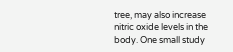tree, may also increase nitric oxide levels in the body. One small study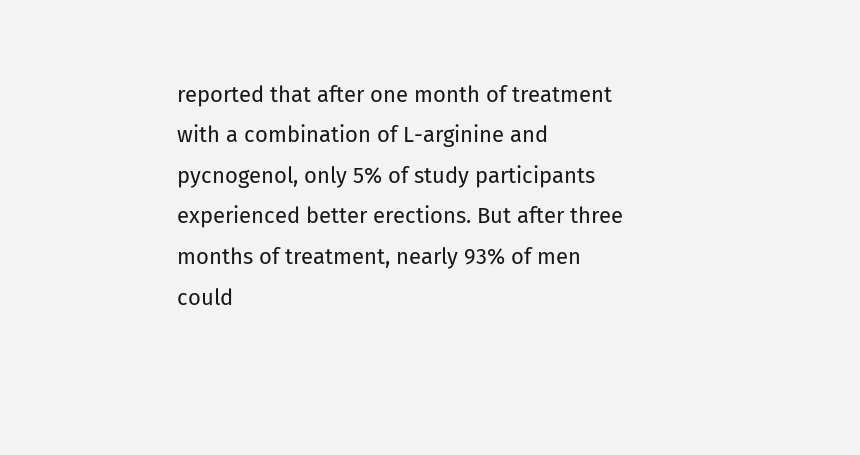reported that after one month of treatment with a combination of L-arginine and pycnogenol, only 5% of study participants experienced better erections. But after three months of treatment, nearly 93% of men could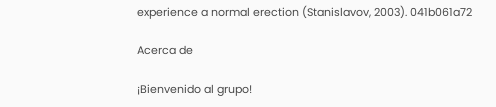experience a normal erection (Stanislavov, 2003). 041b061a72

Acerca de

¡Bienvenido al grupo!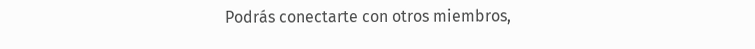Podrás conectarte con otros miembros,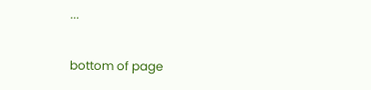...


bottom of page